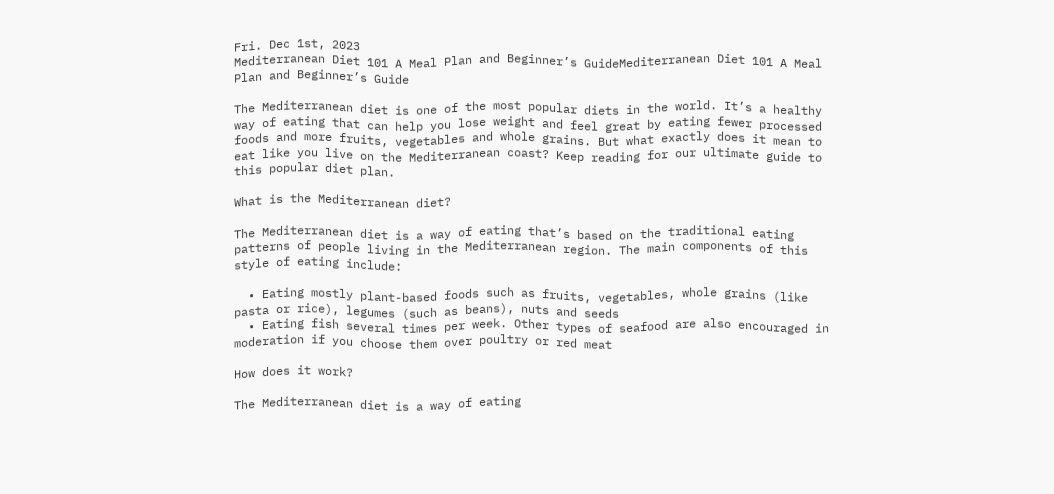Fri. Dec 1st, 2023
Mediterranean Diet 101 A Meal Plan and Beginner’s GuideMediterranean Diet 101 A Meal Plan and Beginner’s Guide

The Mediterranean diet is one of the most popular diets in the world. It’s a healthy way of eating that can help you lose weight and feel great by eating fewer processed foods and more fruits, vegetables and whole grains. But what exactly does it mean to eat like you live on the Mediterranean coast? Keep reading for our ultimate guide to this popular diet plan.

What is the Mediterranean diet?

The Mediterranean diet is a way of eating that’s based on the traditional eating patterns of people living in the Mediterranean region. The main components of this style of eating include:

  • Eating mostly plant-based foods such as fruits, vegetables, whole grains (like pasta or rice), legumes (such as beans), nuts and seeds
  • Eating fish several times per week. Other types of seafood are also encouraged in moderation if you choose them over poultry or red meat

How does it work?

The Mediterranean diet is a way of eating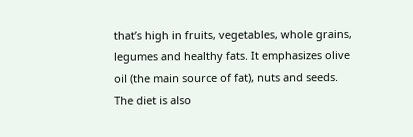that’s high in fruits, vegetables, whole grains, legumes and healthy fats. It emphasizes olive oil (the main source of fat), nuts and seeds. The diet is also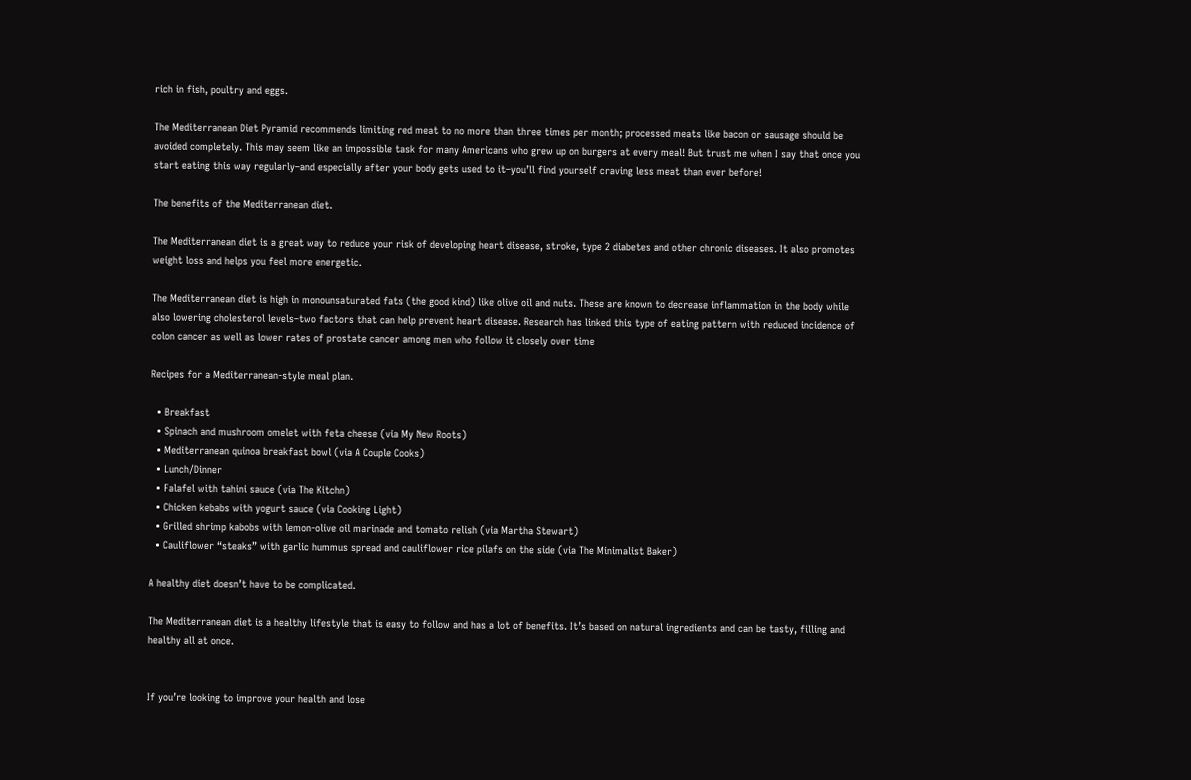rich in fish, poultry and eggs.

The Mediterranean Diet Pyramid recommends limiting red meat to no more than three times per month; processed meats like bacon or sausage should be avoided completely. This may seem like an impossible task for many Americans who grew up on burgers at every meal! But trust me when I say that once you start eating this way regularly–and especially after your body gets used to it–you’ll find yourself craving less meat than ever before!

The benefits of the Mediterranean diet.

The Mediterranean diet is a great way to reduce your risk of developing heart disease, stroke, type 2 diabetes and other chronic diseases. It also promotes weight loss and helps you feel more energetic.

The Mediterranean diet is high in monounsaturated fats (the good kind) like olive oil and nuts. These are known to decrease inflammation in the body while also lowering cholesterol levels–two factors that can help prevent heart disease. Research has linked this type of eating pattern with reduced incidence of colon cancer as well as lower rates of prostate cancer among men who follow it closely over time

Recipes for a Mediterranean-style meal plan.

  • Breakfast
  • Spinach and mushroom omelet with feta cheese (via My New Roots)
  • Mediterranean quinoa breakfast bowl (via A Couple Cooks)
  • Lunch/Dinner
  • Falafel with tahini sauce (via The Kitchn)
  • Chicken kebabs with yogurt sauce (via Cooking Light)
  • Grilled shrimp kabobs with lemon-olive oil marinade and tomato relish (via Martha Stewart)
  • Cauliflower “steaks” with garlic hummus spread and cauliflower rice pilafs on the side (via The Minimalist Baker)

A healthy diet doesn’t have to be complicated.

The Mediterranean diet is a healthy lifestyle that is easy to follow and has a lot of benefits. It’s based on natural ingredients and can be tasty, filling and healthy all at once.


If you’re looking to improve your health and lose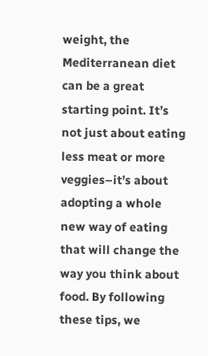weight, the Mediterranean diet can be a great starting point. It’s not just about eating less meat or more veggies–it’s about adopting a whole new way of eating that will change the way you think about food. By following these tips, we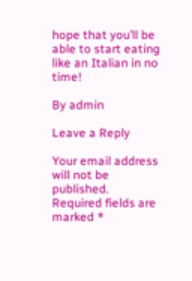hope that you’ll be able to start eating like an Italian in no time!

By admin

Leave a Reply

Your email address will not be published. Required fields are marked *